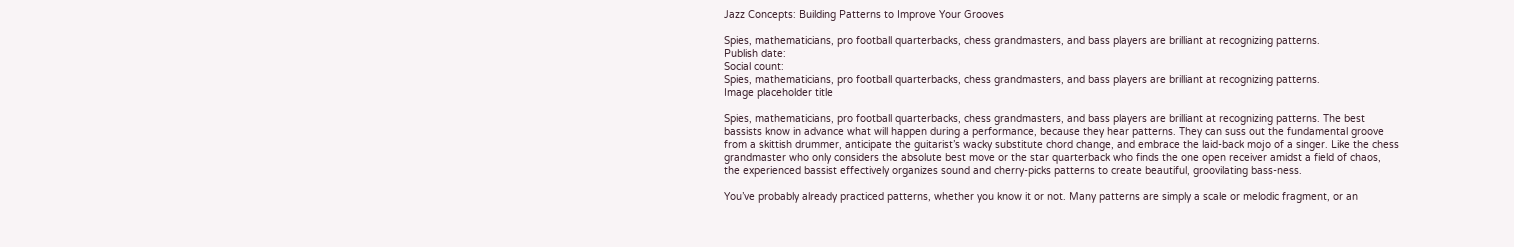Jazz Concepts: Building Patterns to Improve Your Grooves

Spies, mathematicians, pro football quarterbacks, chess grandmasters, and bass players are brilliant at recognizing patterns.
Publish date:
Social count:
Spies, mathematicians, pro football quarterbacks, chess grandmasters, and bass players are brilliant at recognizing patterns.
Image placeholder title

Spies, mathematicians, pro football quarterbacks, chess grandmasters, and bass players are brilliant at recognizing patterns. The best bassists know in advance what will happen during a performance, because they hear patterns. They can suss out the fundamental groove from a skittish drummer, anticipate the guitarist’s wacky substitute chord change, and embrace the laid-back mojo of a singer. Like the chess grandmaster who only considers the absolute best move or the star quarterback who finds the one open receiver amidst a field of chaos, the experienced bassist effectively organizes sound and cherry-picks patterns to create beautiful, groovilating bass-ness.

You’ve probably already practiced patterns, whether you know it or not. Many patterns are simply a scale or melodic fragment, or an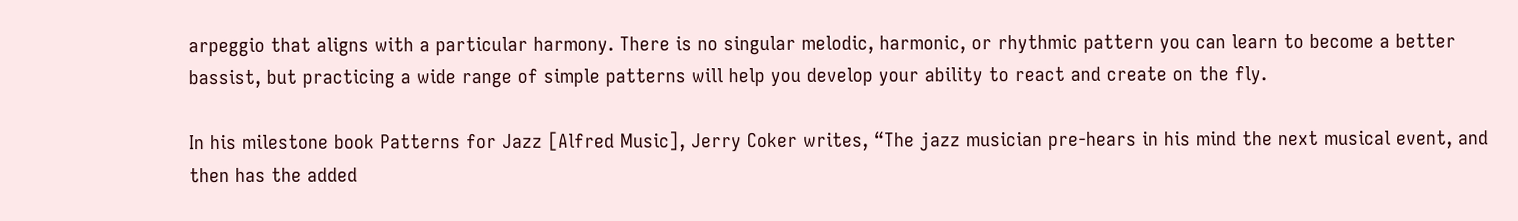arpeggio that aligns with a particular harmony. There is no singular melodic, harmonic, or rhythmic pattern you can learn to become a better bassist, but practicing a wide range of simple patterns will help you develop your ability to react and create on the fly.

In his milestone book Patterns for Jazz [Alfred Music], Jerry Coker writes, “The jazz musician pre-hears in his mind the next musical event, and then has the added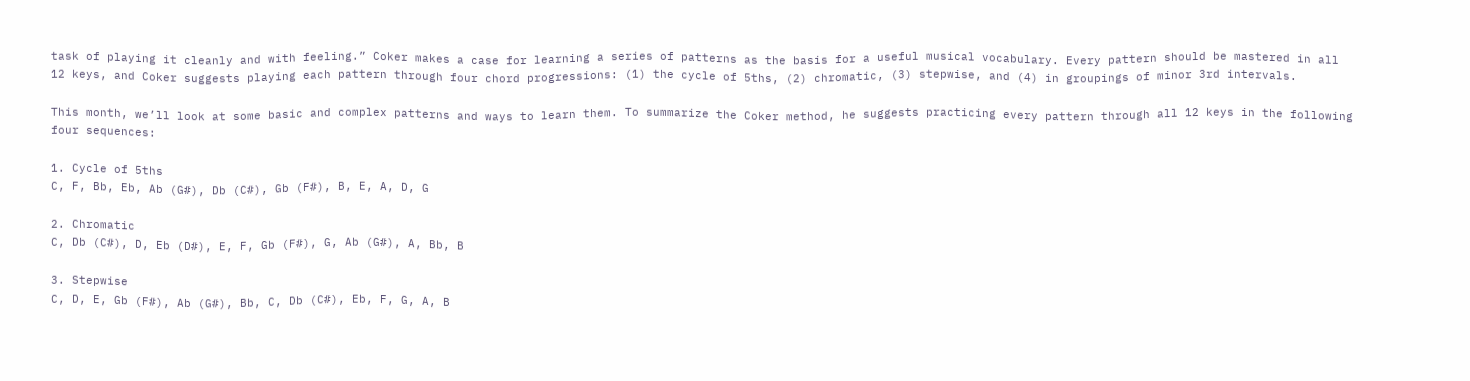task of playing it cleanly and with feeling.” Coker makes a case for learning a series of patterns as the basis for a useful musical vocabulary. Every pattern should be mastered in all 12 keys, and Coker suggests playing each pattern through four chord progressions: (1) the cycle of 5ths, (2) chromatic, (3) stepwise, and (4) in groupings of minor 3rd intervals.

This month, we’ll look at some basic and complex patterns and ways to learn them. To summarize the Coker method, he suggests practicing every pattern through all 12 keys in the following four sequences:

1. Cycle of 5ths
C, F, Bb, Eb, Ab (G#), Db (C#), Gb (F#), B, E, A, D, G

2. Chromatic
C, Db (C#), D, Eb (D#), E, F, Gb (F#), G, Ab (G#), A, Bb, B

3. Stepwise
C, D, E, Gb (F#), Ab (G#), Bb, C, Db (C#), Eb, F, G, A, B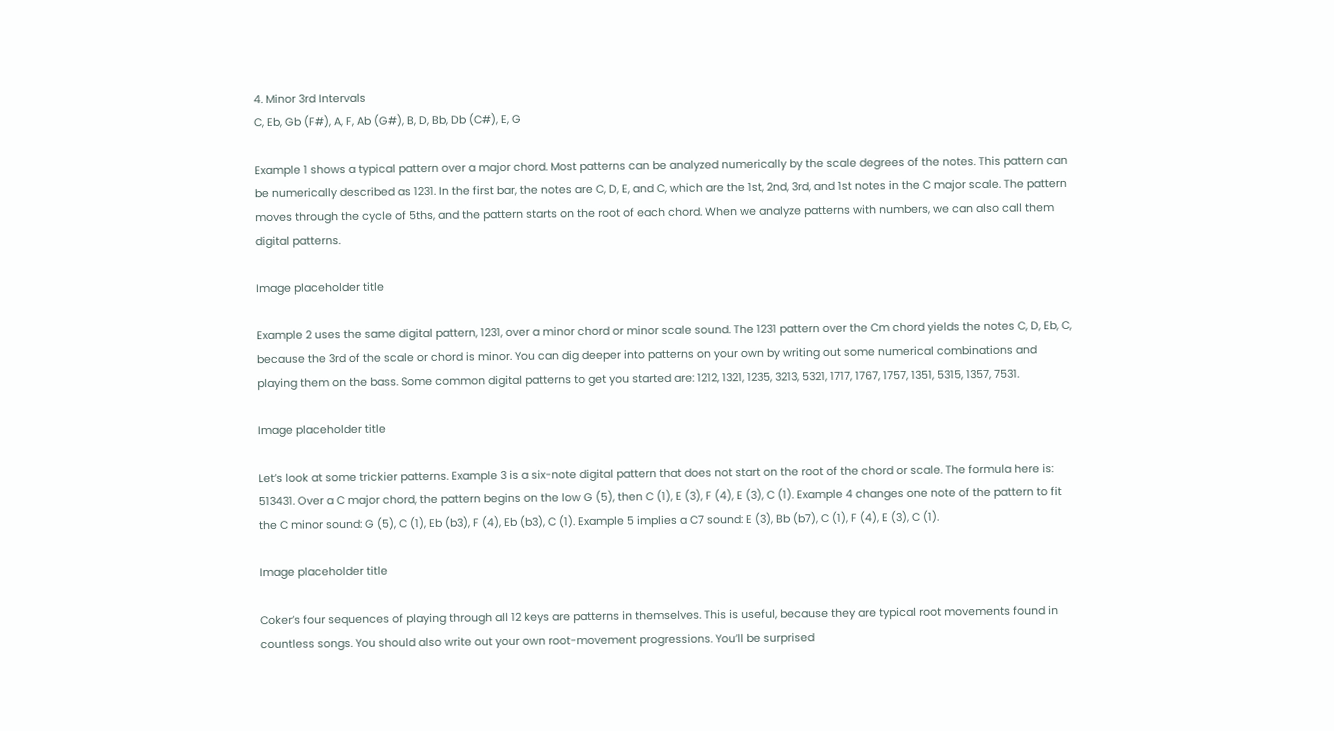4. Minor 3rd Intervals
C, Eb, Gb (F#), A, F, Ab (G#), B, D, Bb, Db (C#), E, G

Example 1 shows a typical pattern over a major chord. Most patterns can be analyzed numerically by the scale degrees of the notes. This pattern can be numerically described as 1231. In the first bar, the notes are C, D, E, and C, which are the 1st, 2nd, 3rd, and 1st notes in the C major scale. The pattern moves through the cycle of 5ths, and the pattern starts on the root of each chord. When we analyze patterns with numbers, we can also call them digital patterns.

Image placeholder title

Example 2 uses the same digital pattern, 1231, over a minor chord or minor scale sound. The 1231 pattern over the Cm chord yields the notes C, D, Eb, C, because the 3rd of the scale or chord is minor. You can dig deeper into patterns on your own by writing out some numerical combinations and playing them on the bass. Some common digital patterns to get you started are: 1212, 1321, 1235, 3213, 5321, 1717, 1767, 1757, 1351, 5315, 1357, 7531.

Image placeholder title

Let’s look at some trickier patterns. Example 3 is a six-note digital pattern that does not start on the root of the chord or scale. The formula here is: 513431. Over a C major chord, the pattern begins on the low G (5), then C (1), E (3), F (4), E (3), C (1). Example 4 changes one note of the pattern to fit the C minor sound: G (5), C (1), Eb (b3), F (4), Eb (b3), C (1). Example 5 implies a C7 sound: E (3), Bb (b7), C (1), F (4), E (3), C (1).

Image placeholder title

Coker’s four sequences of playing through all 12 keys are patterns in themselves. This is useful, because they are typical root movements found in countless songs. You should also write out your own root-movement progressions. You’ll be surprised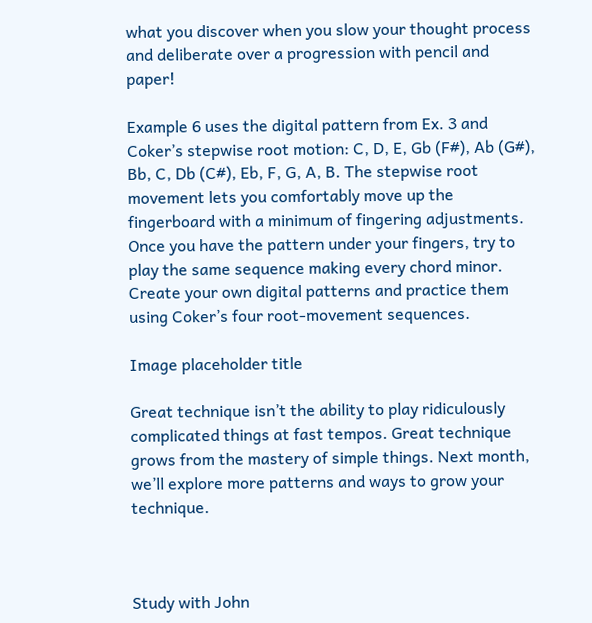what you discover when you slow your thought process and deliberate over a progression with pencil and paper!

Example 6 uses the digital pattern from Ex. 3 and Coker’s stepwise root motion: C, D, E, Gb (F#), Ab (G#), Bb, C, Db (C#), Eb, F, G, A, B. The stepwise root movement lets you comfortably move up the fingerboard with a minimum of fingering adjustments. Once you have the pattern under your fingers, try to play the same sequence making every chord minor. Create your own digital patterns and practice them using Coker’s four root-movement sequences.

Image placeholder title

Great technique isn’t the ability to play ridiculously complicated things at fast tempos. Great technique grows from the mastery of simple things. Next month, we’ll explore more patterns and ways to grow your technique.



Study with John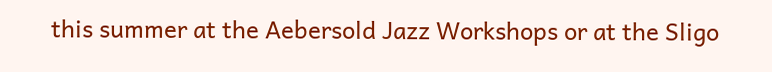this summer at the Aebersold Jazz Workshops or at the Sligo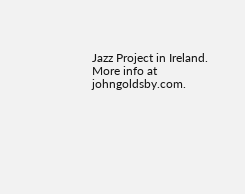Jazz Project in Ireland. More info at johngoldsby.com.